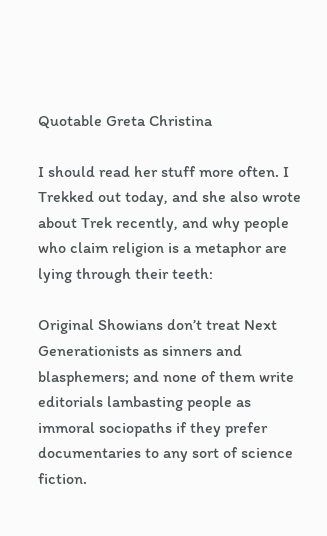Quotable Greta Christina

I should read her stuff more often. I Trekked out today, and she also wrote about Trek recently, and why people who claim religion is a metaphor are lying through their teeth:

Original Showians don’t treat Next Generationists as sinners and blasphemers; and none of them write editorials lambasting people as immoral sociopaths if they prefer documentaries to any sort of science fiction.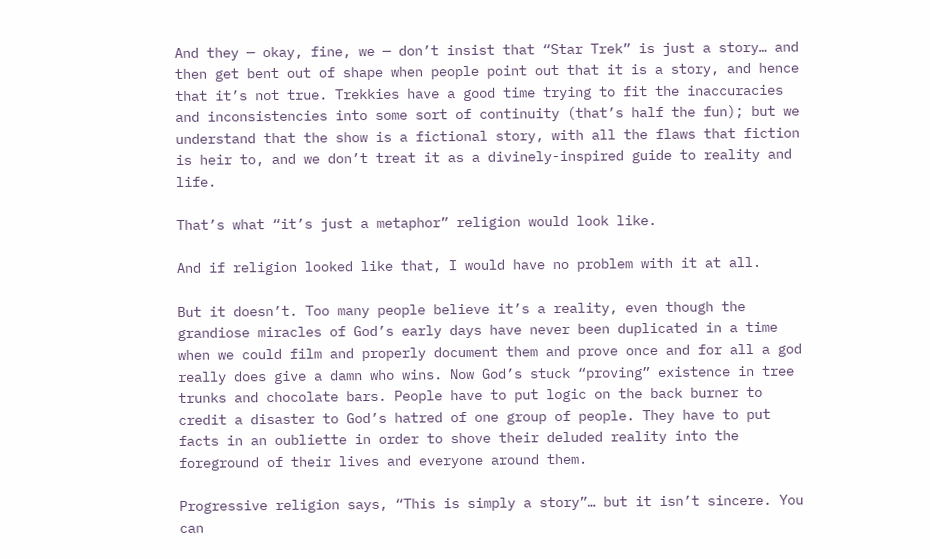And they — okay, fine, we — don’t insist that “Star Trek” is just a story… and then get bent out of shape when people point out that it is a story, and hence that it’s not true. Trekkies have a good time trying to fit the inaccuracies and inconsistencies into some sort of continuity (that’s half the fun); but we understand that the show is a fictional story, with all the flaws that fiction is heir to, and we don’t treat it as a divinely-inspired guide to reality and life.

That’s what “it’s just a metaphor” religion would look like.

And if religion looked like that, I would have no problem with it at all.

But it doesn’t. Too many people believe it’s a reality, even though the grandiose miracles of God’s early days have never been duplicated in a time when we could film and properly document them and prove once and for all a god really does give a damn who wins. Now God’s stuck “proving” existence in tree trunks and chocolate bars. People have to put logic on the back burner to credit a disaster to God’s hatred of one group of people. They have to put facts in an oubliette in order to shove their deluded reality into the foreground of their lives and everyone around them.

Progressive religion says, “This is simply a story”… but it isn’t sincere. You can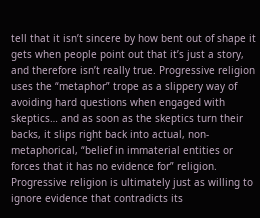tell that it isn’t sincere by how bent out of shape it gets when people point out that it’s just a story, and therefore isn’t really true. Progressive religion uses the “metaphor” trope as a slippery way of avoiding hard questions when engaged with skeptics… and as soon as the skeptics turn their backs, it slips right back into actual, non-metaphorical, “belief in immaterial entities or forces that it has no evidence for” religion. Progressive religion is ultimately just as willing to ignore evidence that contradicts its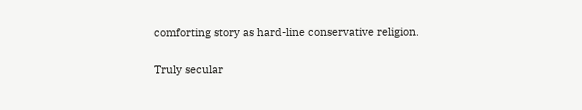comforting story as hard-line conservative religion.

Truly secular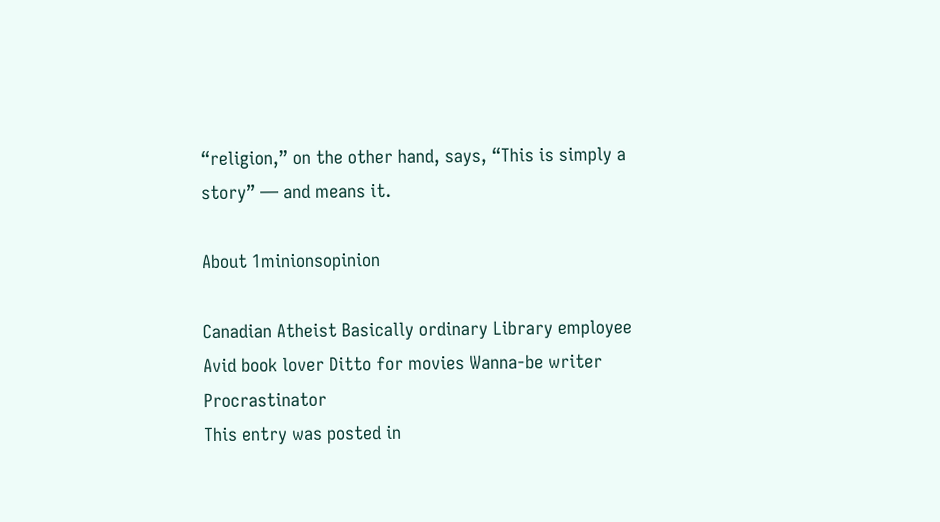“religion,” on the other hand, says, “This is simply a story” — and means it.

About 1minionsopinion

Canadian Atheist Basically ordinary Library employee Avid book lover Ditto for movies Wanna-be writer Procrastinator
This entry was posted in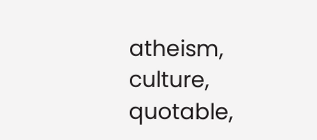atheism, culture, quotable,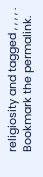religiosity and tagged , , , , . Bookmark the permalink.